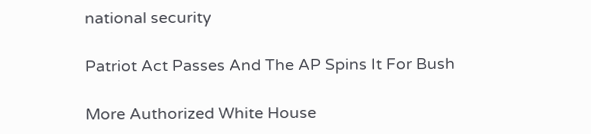national security

Patriot Act Passes And The AP Spins It For Bush

More Authorized White House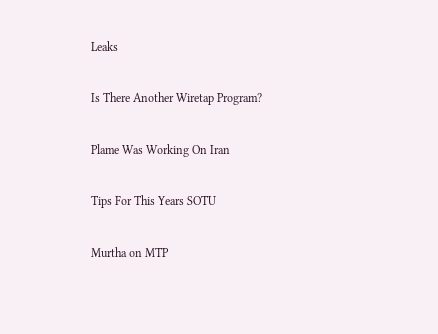Leaks

Is There Another Wiretap Program?

Plame Was Working On Iran

Tips For This Years SOTU

Murtha on MTP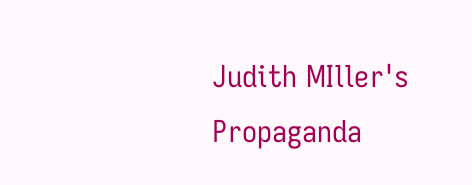Judith MIller's Propaganda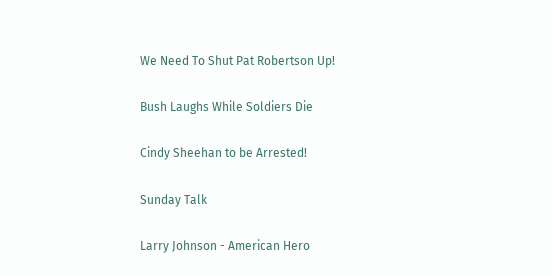We Need To Shut Pat Robertson Up!

Bush Laughs While Soldiers Die

Cindy Sheehan to be Arrested!

Sunday Talk

Larry Johnson - American Hero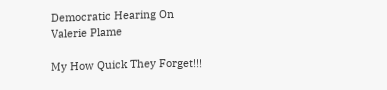Democratic Hearing On Valerie Plame

My How Quick They Forget!!!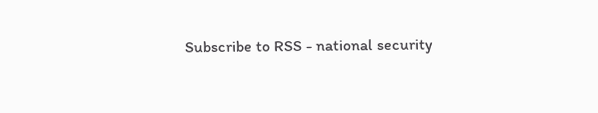Subscribe to RSS - national security